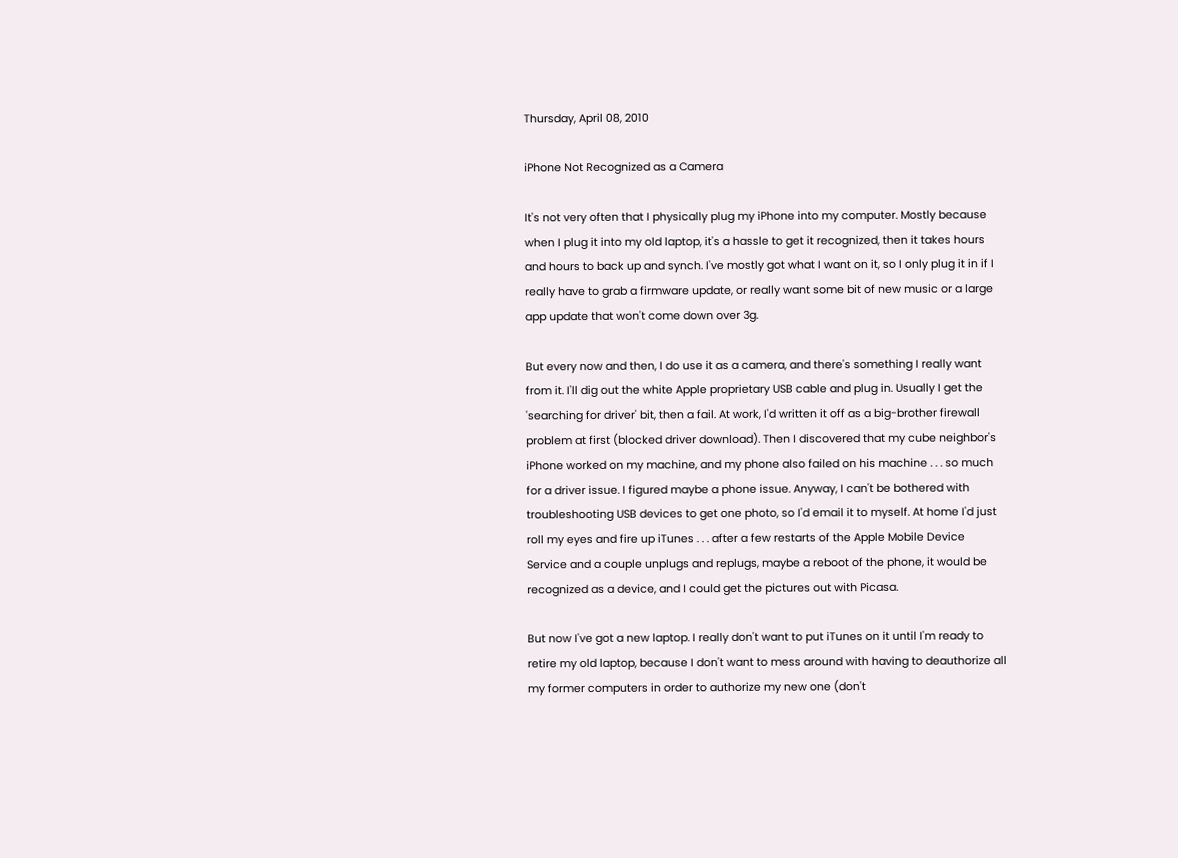Thursday, April 08, 2010

iPhone Not Recognized as a Camera

It's not very often that I physically plug my iPhone into my computer. Mostly because when I plug it into my old laptop, it's a hassle to get it recognized, then it takes hours and hours to back up and synch. I've mostly got what I want on it, so I only plug it in if I really have to grab a firmware update, or really want some bit of new music or a large app update that won't come down over 3g.

But every now and then, I do use it as a camera, and there's something I really want from it. I'll dig out the white Apple proprietary USB cable and plug in. Usually I get the 'searching for driver' bit, then a fail. At work, I'd written it off as a big-brother firewall problem at first (blocked driver download). Then I discovered that my cube neighbor's iPhone worked on my machine, and my phone also failed on his machine . . . so much for a driver issue. I figured maybe a phone issue. Anyway, I can't be bothered with troubleshooting USB devices to get one photo, so I'd email it to myself. At home I'd just roll my eyes and fire up iTunes . . . after a few restarts of the Apple Mobile Device Service and a couple unplugs and replugs, maybe a reboot of the phone, it would be recognized as a device, and I could get the pictures out with Picasa.

But now I've got a new laptop. I really don't want to put iTunes on it until I'm ready to retire my old laptop, because I don't want to mess around with having to deauthorize all my former computers in order to authorize my new one (don't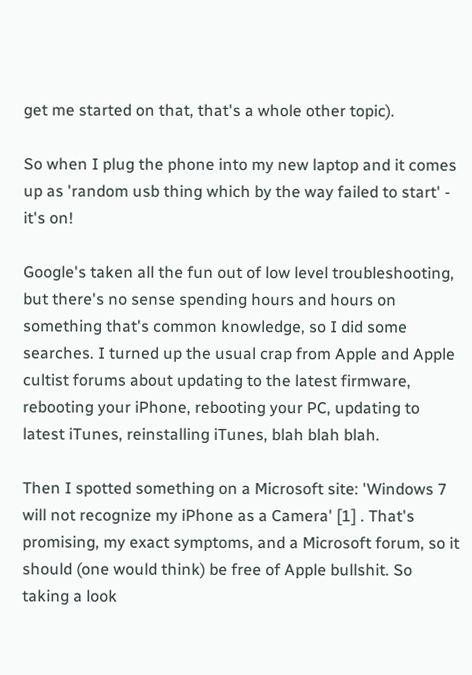get me started on that, that's a whole other topic).

So when I plug the phone into my new laptop and it comes up as 'random usb thing which by the way failed to start' - it's on!

Google's taken all the fun out of low level troubleshooting, but there's no sense spending hours and hours on something that's common knowledge, so I did some searches. I turned up the usual crap from Apple and Apple cultist forums about updating to the latest firmware, rebooting your iPhone, rebooting your PC, updating to latest iTunes, reinstalling iTunes, blah blah blah.

Then I spotted something on a Microsoft site: 'Windows 7 will not recognize my iPhone as a Camera' [1] . That's promising, my exact symptoms, and a Microsoft forum, so it should (one would think) be free of Apple bullshit. So taking a look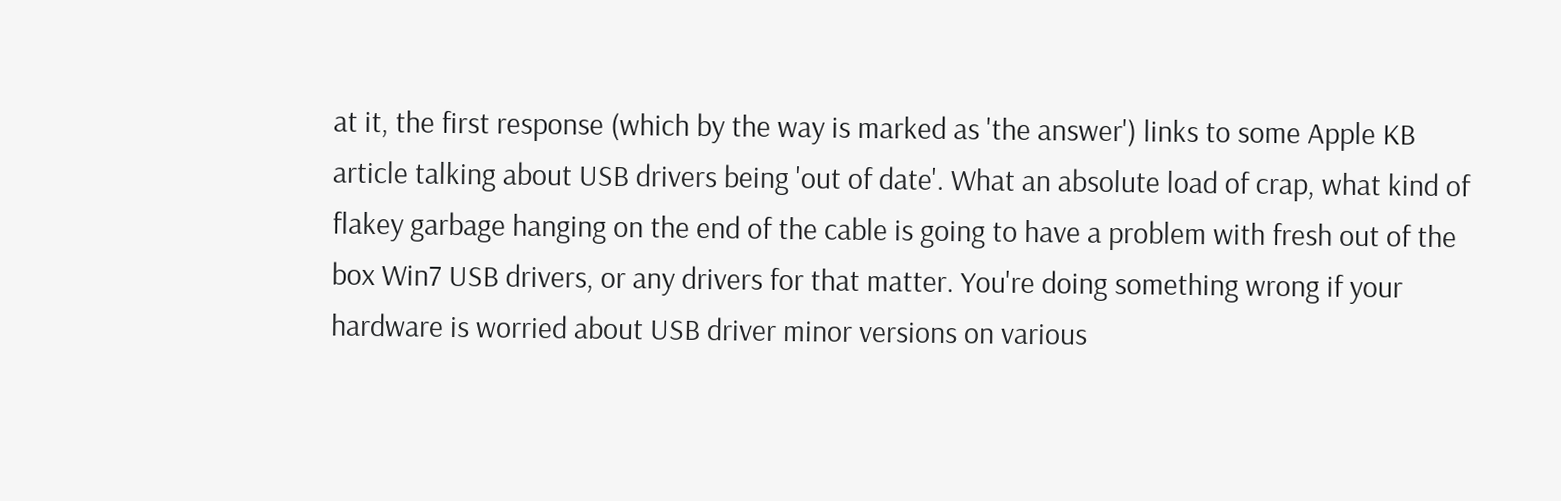at it, the first response (which by the way is marked as 'the answer') links to some Apple KB article talking about USB drivers being 'out of date'. What an absolute load of crap, what kind of flakey garbage hanging on the end of the cable is going to have a problem with fresh out of the box Win7 USB drivers, or any drivers for that matter. You're doing something wrong if your hardware is worried about USB driver minor versions on various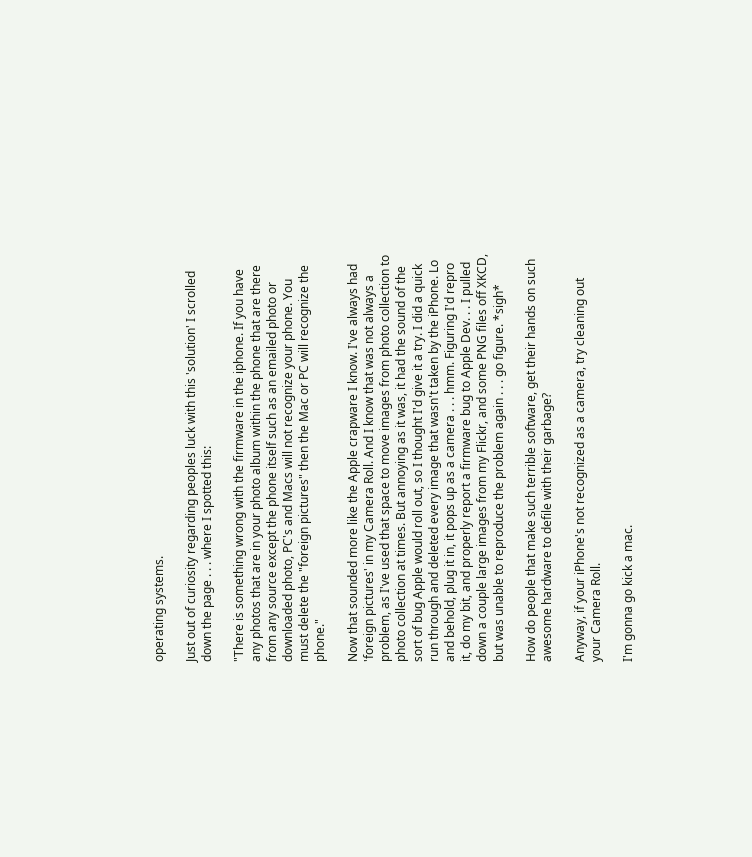operating systems.

Just out of curiosity regarding peoples luck with this 'solution' I scrolled down the page . . . where I spotted this:

"There is something wrong with the firmware in the iphone. If you have any photos that are in your photo album within the phone that are there from any source except the phone itself such as an emailed photo or downloaded photo, PC's and Macs will not recognize your phone. You must delete the "foreign pictures" then the Mac or PC will recognize the phone."

Now that sounded more like the Apple crapware I know. I've always had 'foreign pictures' in my Camera Roll. And I know that was not always a problem, as I've used that space to move images from photo collection to photo collection at times. But annoying as it was, it had the sound of the sort of bug Apple would roll out, so I thought I'd give it a try. I did a quick run through and deleted every image that wasn't taken by the iPhone. Lo and behold, plug it in, it pops up as a camera . . . hmm. Figuring I'd repro it, do my bit, and properly report a firmware bug to Apple Dev. . . I pulled down a couple large images from my Flickr, and some PNG files off XKCD, but was unable to reproduce the problem again . . . go figure. *sigh*

How do people that make such terrible software, get their hands on such awesome hardware to defile with their garbage?

Anyway, if your iPhone's not recognized as a camera, try cleaning out your Camera Roll.

I'm gonna go kick a mac.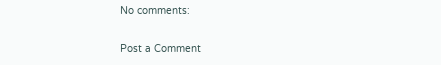No comments:

Post a Comment